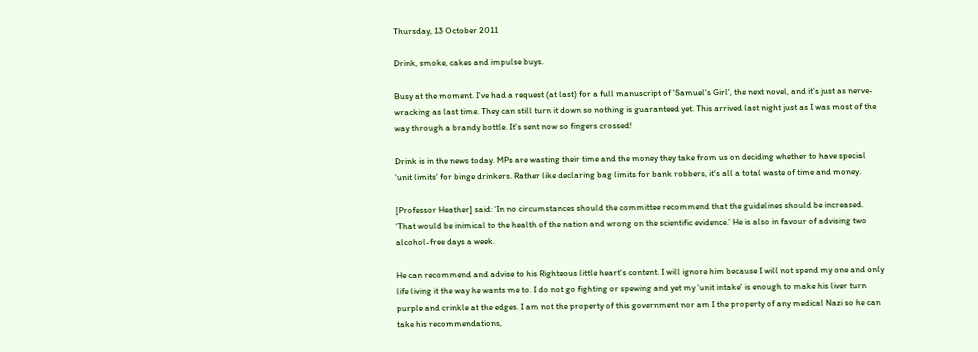Thursday, 13 October 2011

Drink, smoke, cakes and impulse buys.

Busy at the moment. I've had a request (at last) for a full manuscript of 'Samuel's Girl', the next novel, and it's just as nerve-wracking as last time. They can still turn it down so nothing is guaranteed yet. This arrived last night just as I was most of the way through a brandy bottle. It's sent now so fingers crossed!

Drink is in the news today. MPs are wasting their time and the money they take from us on deciding whether to have special 'unit limits' for binge drinkers. Rather like declaring bag limits for bank robbers, it's all a total waste of time and money.

[Professor Heather] said: ‘In no circumstances should the committee recommend that the guidelines should be increased. ‘That would be inimical to the health of the nation and wrong on the scientific evidence.’ He is also in favour of advising two alcohol-free days a week.

He can recommend and advise to his Righteous little heart's content. I will ignore him because I will not spend my one and only life living it the way he wants me to. I do not go fighting or spewing and yet my 'unit intake' is enough to make his liver turn purple and crinkle at the edges. I am not the property of this government nor am I the property of any medical Nazi so he can take his recommendations,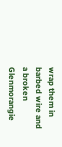wrap them in barbed wire and a broken Glenmorangie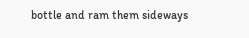bottle and ram them sideways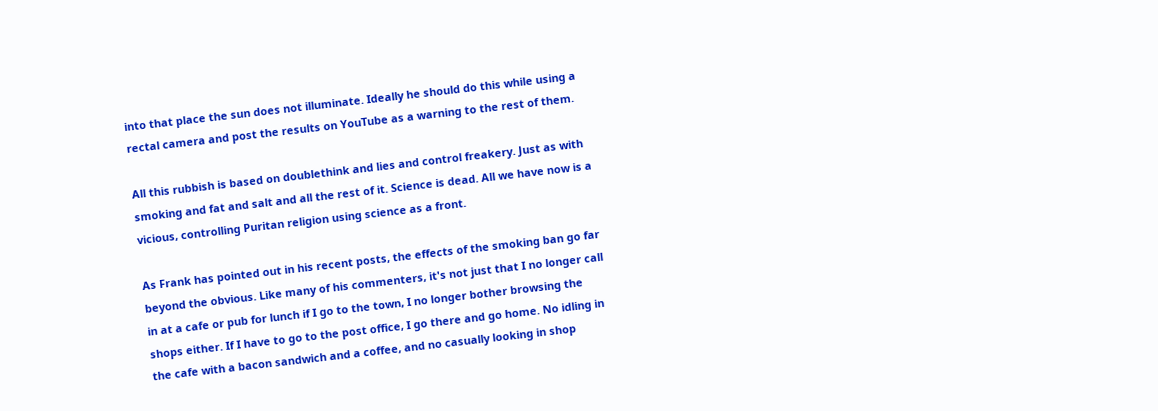into that place the sun does not illuminate. Ideally he should do this while using a rectal camera and post the results on YouTube as a warning to the rest of them.

All this rubbish is based on doublethink and lies and control freakery. Just as with smoking and fat and salt and all the rest of it. Science is dead. All we have now is a vicious, controlling Puritan religion using science as a front.

As Frank has pointed out in his recent posts, the effects of the smoking ban go far beyond the obvious. Like many of his commenters, it's not just that I no longer call in at a cafe or pub for lunch if I go to the town, I no longer bother browsing the shops either. If I have to go to the post office, I go there and go home. No idling in the cafe with a bacon sandwich and a coffee, and no casually looking in shop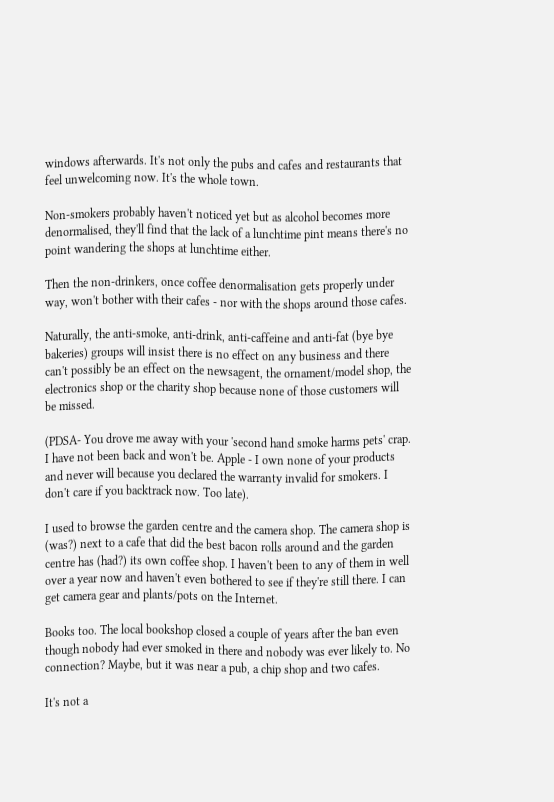windows afterwards. It's not only the pubs and cafes and restaurants that feel unwelcoming now. It's the whole town.

Non-smokers probably haven't noticed yet but as alcohol becomes more denormalised, they'll find that the lack of a lunchtime pint means there's no point wandering the shops at lunchtime either.

Then the non-drinkers, once coffee denormalisation gets properly under way, won't bother with their cafes - nor with the shops around those cafes.

Naturally, the anti-smoke, anti-drink, anti-caffeine and anti-fat (bye bye bakeries) groups will insist there is no effect on any business and there can't possibly be an effect on the newsagent, the ornament/model shop, the electronics shop or the charity shop because none of those customers will be missed.

(PDSA- You drove me away with your 'second hand smoke harms pets' crap. I have not been back and won't be. Apple - I own none of your products and never will because you declared the warranty invalid for smokers. I don't care if you backtrack now. Too late).

I used to browse the garden centre and the camera shop. The camera shop is (was?) next to a cafe that did the best bacon rolls around and the garden centre has (had?) its own coffee shop. I haven't been to any of them in well over a year now and haven't even bothered to see if they're still there. I can get camera gear and plants/pots on the Internet.

Books too. The local bookshop closed a couple of years after the ban even though nobody had ever smoked in there and nobody was ever likely to. No connection? Maybe, but it was near a pub, a chip shop and two cafes.

It's not a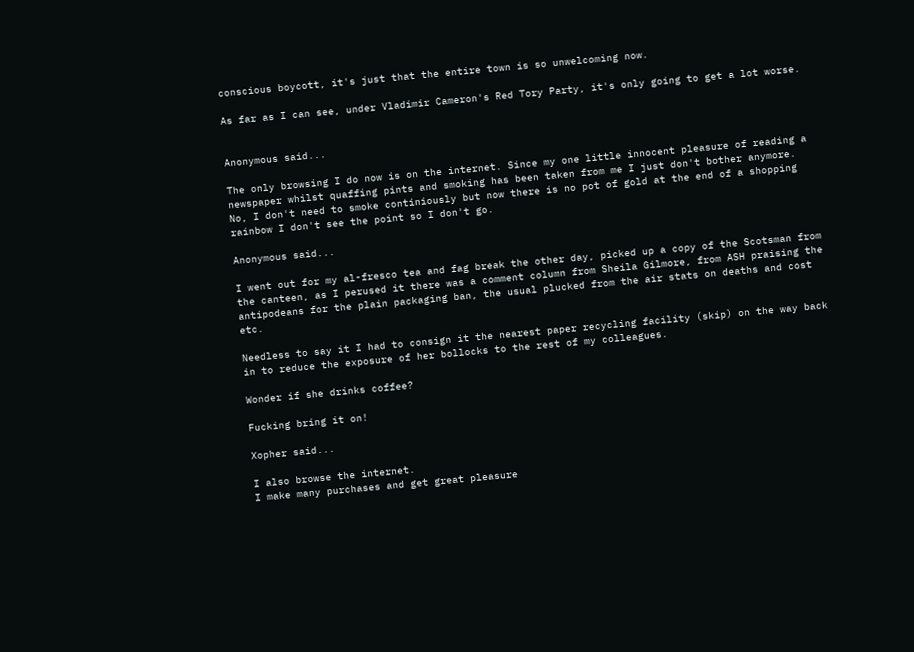conscious boycott, it's just that the entire town is so unwelcoming now.

As far as I can see, under Vladimir Cameron's Red Tory Party, it's only going to get a lot worse.


Anonymous said...

The only browsing I do now is on the internet. Since my one little innocent pleasure of reading a newspaper whilst quaffing pints and smoking has been taken from me I just don't bother anymore.
No, I don't need to smoke continiously but now there is no pot of gold at the end of a shopping rainbow I don't see the point so I don't go.

Anonymous said...

I went out for my al-fresco tea and fag break the other day, picked up a copy of the Scotsman from the canteen, as I perused it there was a comment column from Sheila Gilmore, from ASH praising the antipodeans for the plain packaging ban, the usual plucked from the air stats on deaths and cost etc.

Needless to say it I had to consign it the nearest paper recycling facility (skip) on the way back in to reduce the exposure of her bollocks to the rest of my colleagues.

Wonder if she drinks coffee?

Fucking bring it on!

Xopher said...

I also browse the internet.
I make many purchases and get great pleasure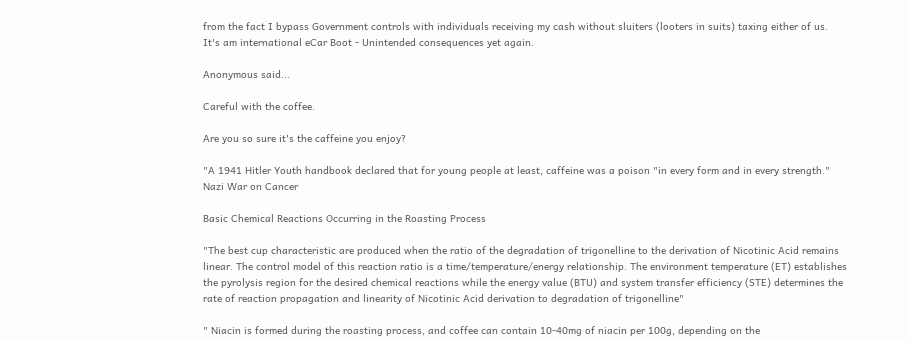from the fact I bypass Government controls with individuals receiving my cash without sluiters (looters in suits) taxing either of us.
It's am international eCar Boot - Unintended consequences yet again.

Anonymous said...

Careful with the coffee.

Are you so sure it's the caffeine you enjoy?

"A 1941 Hitler Youth handbook declared that for young people at least, caffeine was a poison "in every form and in every strength."
Nazi War on Cancer

Basic Chemical Reactions Occurring in the Roasting Process

"The best cup characteristic are produced when the ratio of the degradation of trigonelline to the derivation of Nicotinic Acid remains linear. The control model of this reaction ratio is a time/temperature/energy relationship. The environment temperature (ET) establishes the pyrolysis region for the desired chemical reactions while the energy value (BTU) and system transfer efficiency (STE) determines the rate of reaction propagation and linearity of Nicotinic Acid derivation to degradation of trigonelline"

" Niacin is formed during the roasting process, and coffee can contain 10-40mg of niacin per 100g, depending on the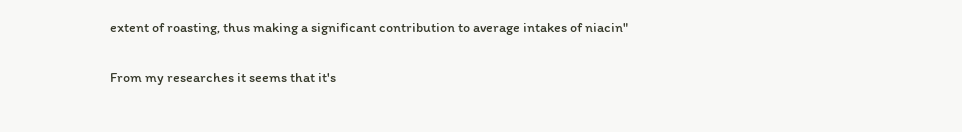extent of roasting, thus making a significant contribution to average intakes of niacin"

From my researches it seems that it's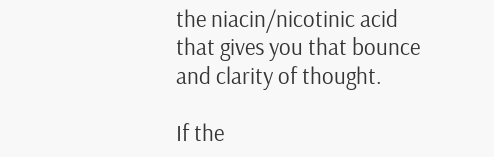the niacin/nicotinic acid that gives you that bounce and clarity of thought.

If the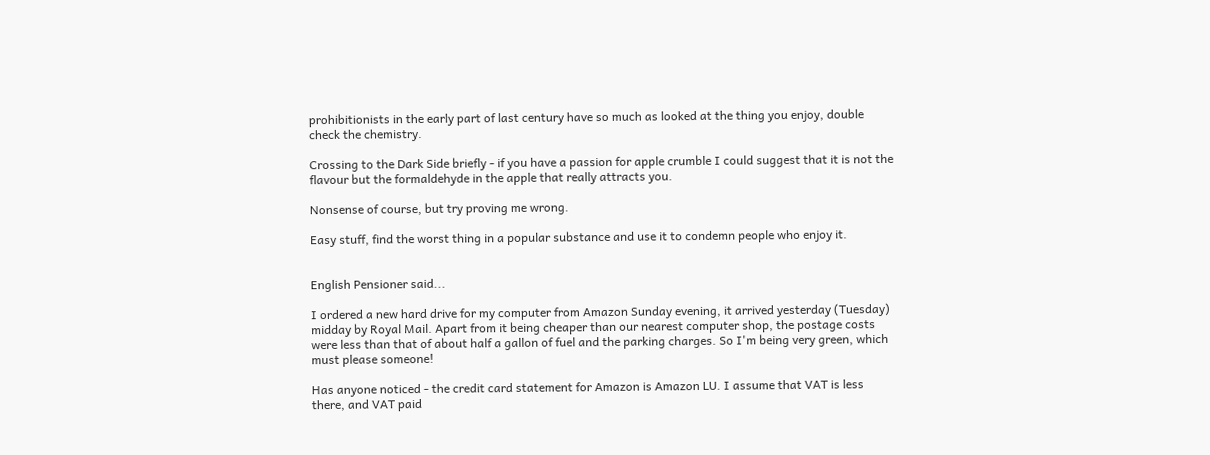prohibitionists in the early part of last century have so much as looked at the thing you enjoy, double check the chemistry.

Crossing to the Dark Side briefly - if you have a passion for apple crumble I could suggest that it is not the flavour but the formaldehyde in the apple that really attracts you.

Nonsense of course, but try proving me wrong.

Easy stuff, find the worst thing in a popular substance and use it to condemn people who enjoy it.


English Pensioner said...

I ordered a new hard drive for my computer from Amazon Sunday evening, it arrived yesterday (Tuesday) midday by Royal Mail. Apart from it being cheaper than our nearest computer shop, the postage costs were less than that of about half a gallon of fuel and the parking charges. So I'm being very green, which must please someone!

Has anyone noticed - the credit card statement for Amazon is Amazon LU. I assume that VAT is less there, and VAT paid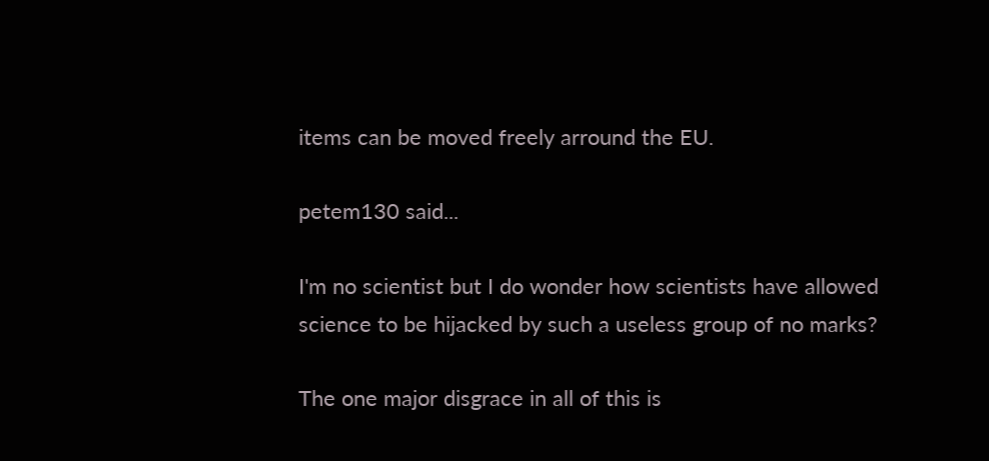items can be moved freely arround the EU.

petem130 said...

I'm no scientist but I do wonder how scientists have allowed science to be hijacked by such a useless group of no marks?

The one major disgrace in all of this is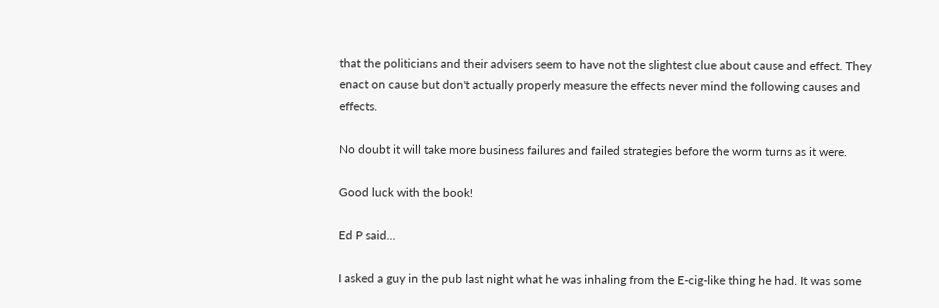that the politicians and their advisers seem to have not the slightest clue about cause and effect. They enact on cause but don't actually properly measure the effects never mind the following causes and effects.

No doubt it will take more business failures and failed strategies before the worm turns as it were.

Good luck with the book!

Ed P said...

I asked a guy in the pub last night what he was inhaling from the E-cig-like thing he had. It was some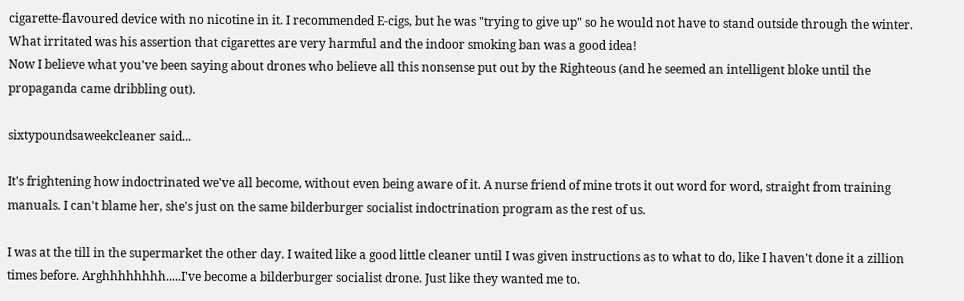cigarette-flavoured device with no nicotine in it. I recommended E-cigs, but he was "trying to give up" so he would not have to stand outside through the winter. What irritated was his assertion that cigarettes are very harmful and the indoor smoking ban was a good idea!
Now I believe what you've been saying about drones who believe all this nonsense put out by the Righteous (and he seemed an intelligent bloke until the propaganda came dribbling out).

sixtypoundsaweekcleaner said...

It's frightening how indoctrinated we've all become, without even being aware of it. A nurse friend of mine trots it out word for word, straight from training manuals. I can't blame her, she's just on the same bilderburger socialist indoctrination program as the rest of us.

I was at the till in the supermarket the other day. I waited like a good little cleaner until I was given instructions as to what to do, like I haven't done it a zillion times before. Arghhhhhhhh.....I've become a bilderburger socialist drone. Just like they wanted me to.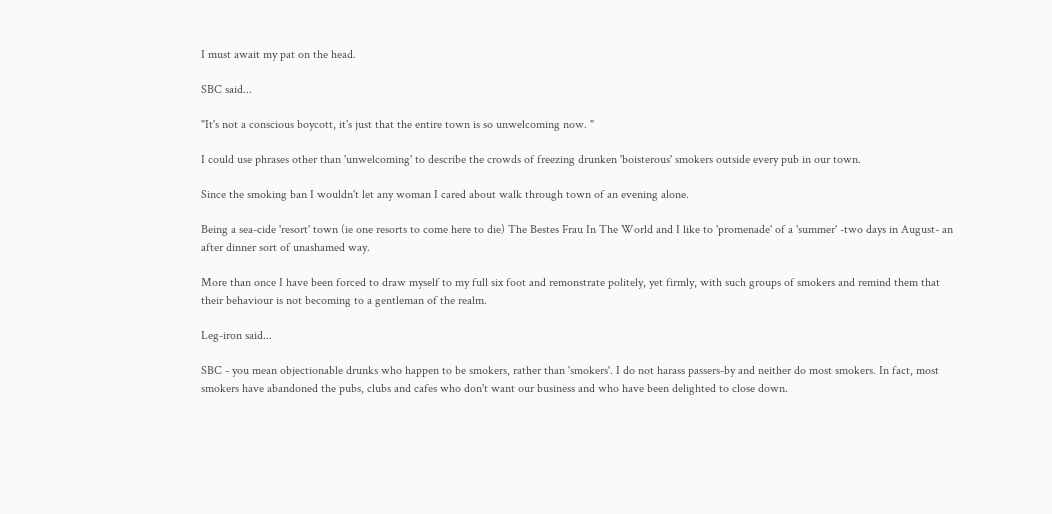I must await my pat on the head.

SBC said...

"It's not a conscious boycott, it's just that the entire town is so unwelcoming now. "

I could use phrases other than 'unwelcoming' to describe the crowds of freezing drunken 'boisterous' smokers outside every pub in our town.

Since the smoking ban I wouldn't let any woman I cared about walk through town of an evening alone.

Being a sea-cide 'resort' town (ie one resorts to come here to die) The Bestes Frau In The World and I like to 'promenade' of a 'summer' -two days in August- an after dinner sort of unashamed way.

More than once I have been forced to draw myself to my full six foot and remonstrate politely, yet firmly, with such groups of smokers and remind them that their behaviour is not becoming to a gentleman of the realm.

Leg-iron said...

SBC - you mean objectionable drunks who happen to be smokers, rather than 'smokers'. I do not harass passers-by and neither do most smokers. In fact, most smokers have abandoned the pubs, clubs and cafes who don't want our business and who have been delighted to close down.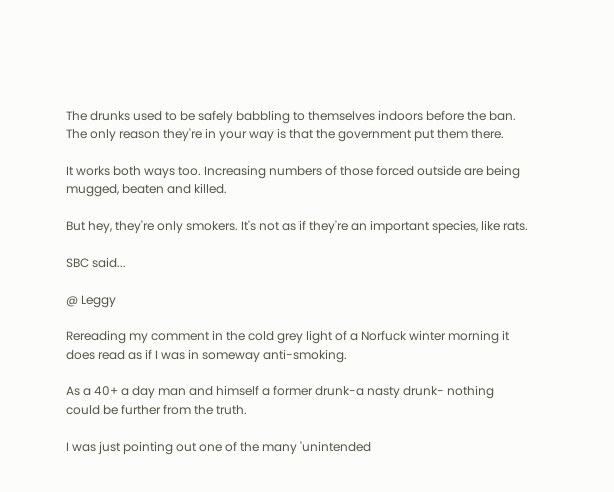The drunks used to be safely babbling to themselves indoors before the ban. The only reason they're in your way is that the government put them there.

It works both ways too. Increasing numbers of those forced outside are being mugged, beaten and killed.

But hey, they're only smokers. It's not as if they're an important species, like rats.

SBC said...

@ Leggy

Rereading my comment in the cold grey light of a Norfuck winter morning it does read as if I was in someway anti-smoking.

As a 40+ a day man and himself a former drunk-a nasty drunk- nothing could be further from the truth.

I was just pointing out one of the many 'unintended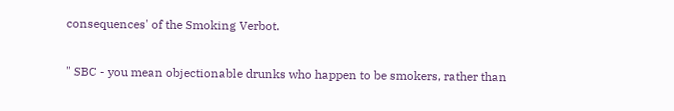consequences' of the Smoking Verbot.

" SBC - you mean objectionable drunks who happen to be smokers, rather than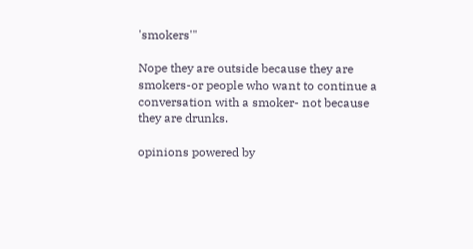'smokers'"

Nope they are outside because they are smokers-or people who want to continue a conversation with a smoker- not because they are drunks.

opinions powered by